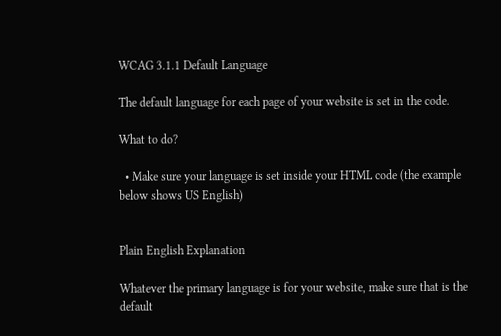WCAG 3.1.1 Default Language

The default language for each page of your website is set in the code.

What to do?

  • Make sure your language is set inside your HTML code (the example below shows US English)


Plain English Explanation

Whatever the primary language is for your website, make sure that is the default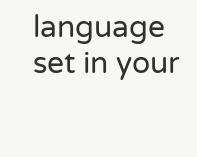language set in your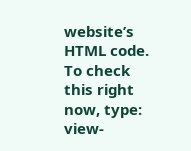website’s HTML code. To check this right now, type: view-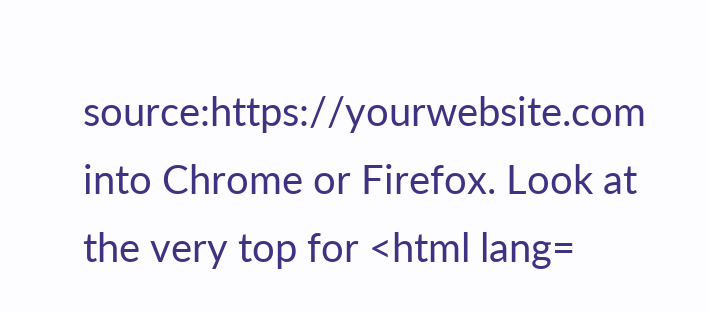source:https://yourwebsite.com into Chrome or Firefox. Look at the very top for <html lang=